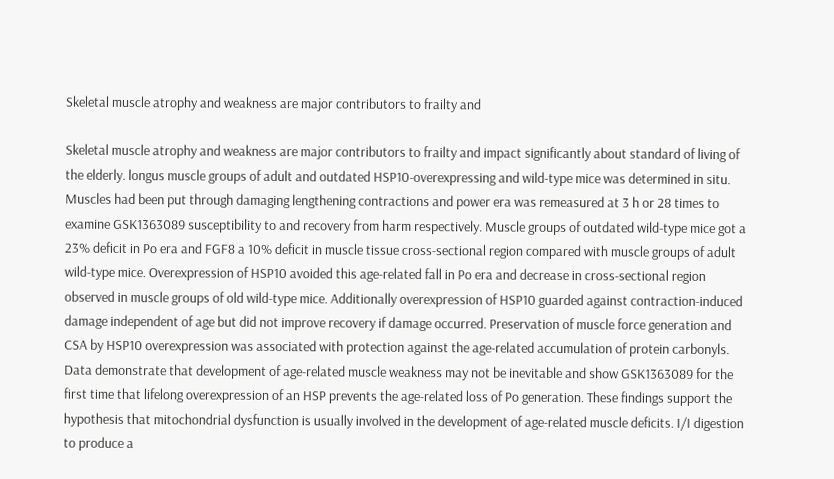Skeletal muscle atrophy and weakness are major contributors to frailty and

Skeletal muscle atrophy and weakness are major contributors to frailty and impact significantly about standard of living of the elderly. longus muscle groups of adult and outdated HSP10-overexpressing and wild-type mice was determined in situ. Muscles had been put through damaging lengthening contractions and power era was remeasured at 3 h or 28 times to examine GSK1363089 susceptibility to and recovery from harm respectively. Muscle groups of outdated wild-type mice got a 23% deficit in Po era and FGF8 a 10% deficit in muscle tissue cross-sectional region compared with muscle groups of adult wild-type mice. Overexpression of HSP10 avoided this age-related fall in Po era and decrease in cross-sectional region observed in muscle groups of old wild-type mice. Additionally overexpression of HSP10 guarded against contraction-induced damage independent of age but did not improve recovery if damage occurred. Preservation of muscle force generation and CSA by HSP10 overexpression was associated with protection against the age-related accumulation of protein carbonyls. Data demonstrate that development of age-related muscle weakness may not be inevitable and show GSK1363089 for the first time that lifelong overexpression of an HSP prevents the age-related loss of Po generation. These findings support the hypothesis that mitochondrial dysfunction is usually involved in the development of age-related muscle deficits. I/I digestion to produce a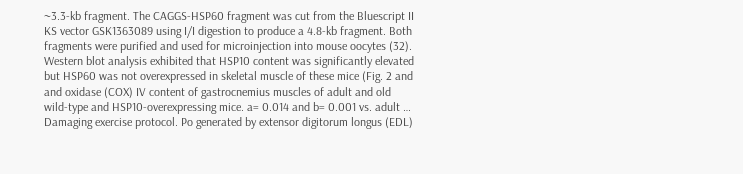~3.3-kb fragment. The CAGGS-HSP60 fragment was cut from the Bluescript II KS vector GSK1363089 using I/I digestion to produce a 4.8-kb fragment. Both fragments were purified and used for microinjection into mouse oocytes (32). Western blot analysis exhibited that HSP10 content was significantly elevated but HSP60 was not overexpressed in skeletal muscle of these mice (Fig. 2 and and oxidase (COX) IV content of gastrocnemius muscles of adult and old wild-type and HSP10-overexpressing mice. a= 0.014 and b= 0.001 vs. adult … Damaging exercise protocol. Po generated by extensor digitorum longus (EDL)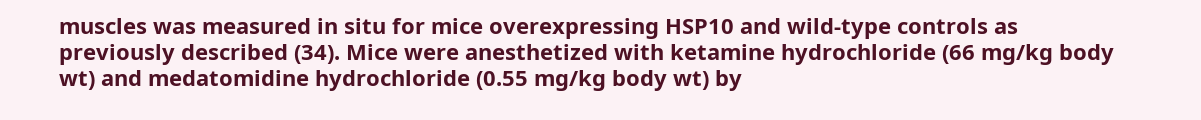muscles was measured in situ for mice overexpressing HSP10 and wild-type controls as previously described (34). Mice were anesthetized with ketamine hydrochloride (66 mg/kg body wt) and medatomidine hydrochloride (0.55 mg/kg body wt) by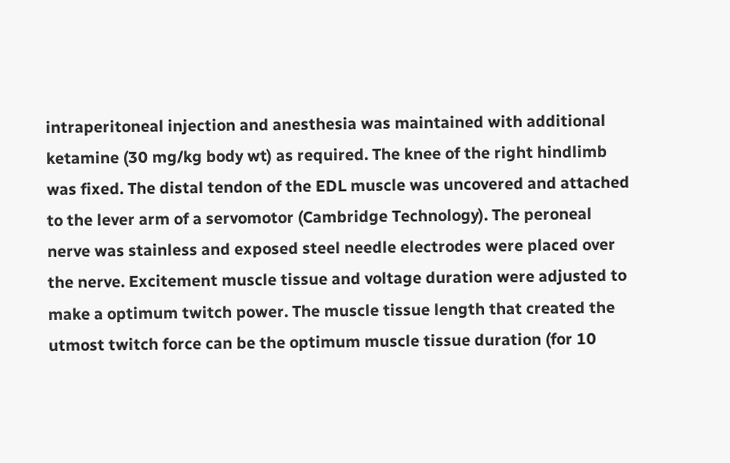intraperitoneal injection and anesthesia was maintained with additional ketamine (30 mg/kg body wt) as required. The knee of the right hindlimb was fixed. The distal tendon of the EDL muscle was uncovered and attached to the lever arm of a servomotor (Cambridge Technology). The peroneal nerve was stainless and exposed steel needle electrodes were placed over the nerve. Excitement muscle tissue and voltage duration were adjusted to make a optimum twitch power. The muscle tissue length that created the utmost twitch force can be the optimum muscle tissue duration (for 10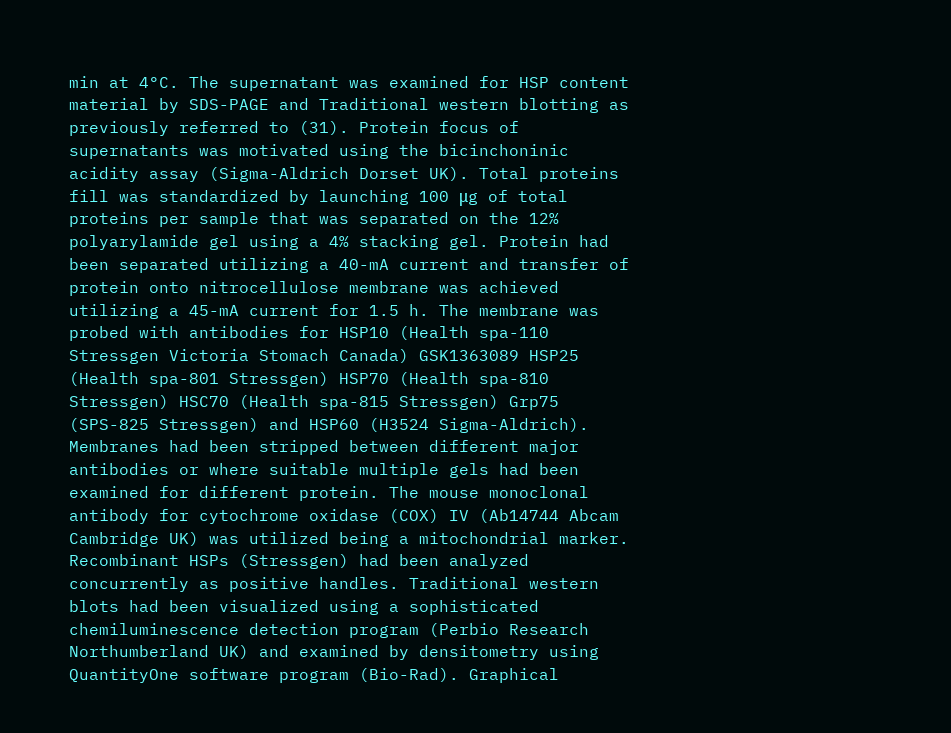min at 4°C. The supernatant was examined for HSP content material by SDS-PAGE and Traditional western blotting as previously referred to (31). Protein focus of supernatants was motivated using the bicinchoninic acidity assay (Sigma-Aldrich Dorset UK). Total proteins fill was standardized by launching 100 μg of total proteins per sample that was separated on the 12% polyarylamide gel using a 4% stacking gel. Protein had been separated utilizing a 40-mA current and transfer of protein onto nitrocellulose membrane was achieved utilizing a 45-mA current for 1.5 h. The membrane was probed with antibodies for HSP10 (Health spa-110 Stressgen Victoria Stomach Canada) GSK1363089 HSP25 (Health spa-801 Stressgen) HSP70 (Health spa-810 Stressgen) HSC70 (Health spa-815 Stressgen) Grp75 (SPS-825 Stressgen) and HSP60 (H3524 Sigma-Aldrich). Membranes had been stripped between different major antibodies or where suitable multiple gels had been examined for different protein. The mouse monoclonal antibody for cytochrome oxidase (COX) IV (Ab14744 Abcam Cambridge UK) was utilized being a mitochondrial marker. Recombinant HSPs (Stressgen) had been analyzed concurrently as positive handles. Traditional western blots had been visualized using a sophisticated chemiluminescence detection program (Perbio Research Northumberland UK) and examined by densitometry using QuantityOne software program (Bio-Rad). Graphical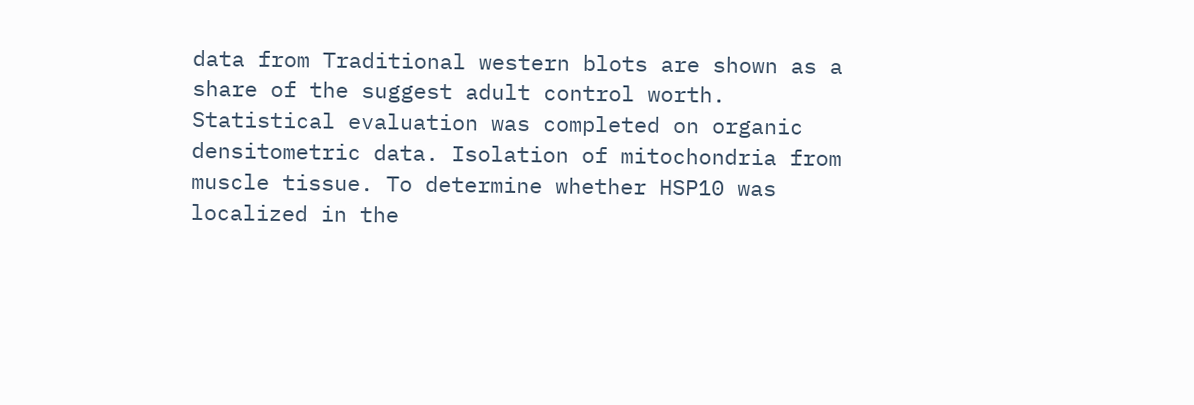data from Traditional western blots are shown as a share of the suggest adult control worth. Statistical evaluation was completed on organic densitometric data. Isolation of mitochondria from muscle tissue. To determine whether HSP10 was localized in the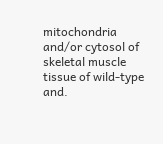mitochondria and/or cytosol of skeletal muscle tissue of wild-type and.